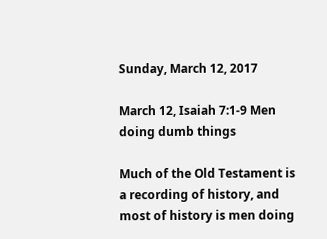Sunday, March 12, 2017

March 12, Isaiah 7:1-9 Men doing dumb things

Much of the Old Testament is a recording of history, and most of history is men doing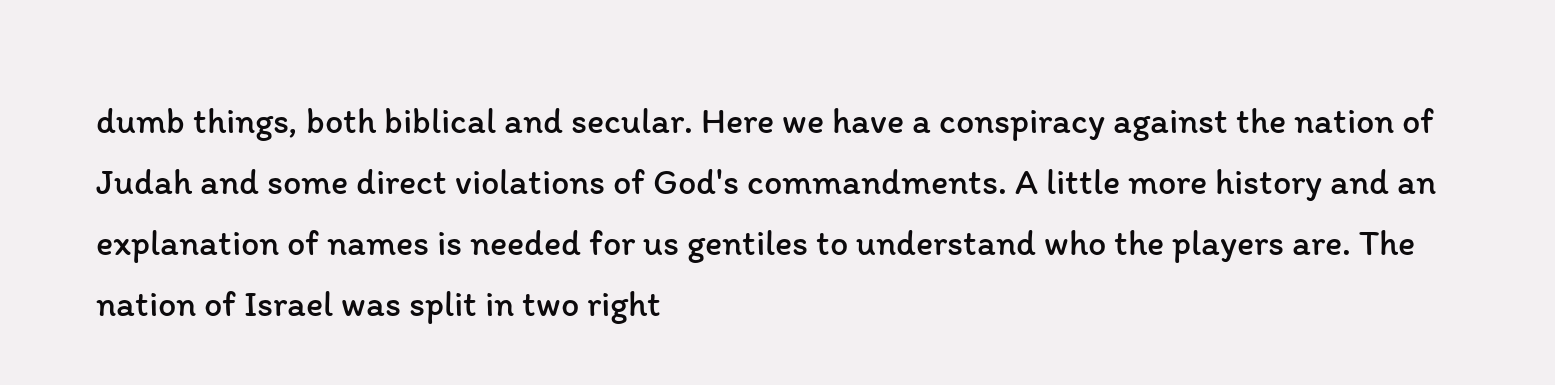dumb things, both biblical and secular. Here we have a conspiracy against the nation of Judah and some direct violations of God's commandments. A little more history and an explanation of names is needed for us gentiles to understand who the players are. The nation of Israel was split in two right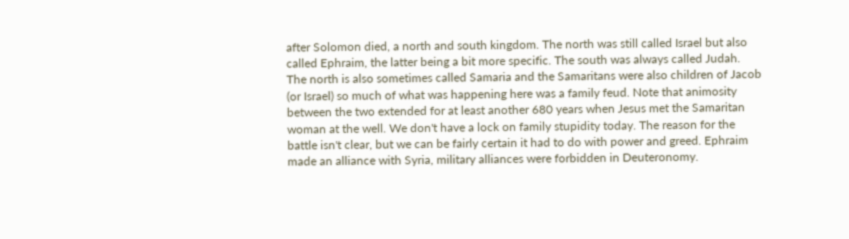after Solomon died, a north and south kingdom. The north was still called Israel but also called Ephraim, the latter being a bit more specific. The south was always called Judah. The north is also sometimes called Samaria and the Samaritans were also children of Jacob (or Israel) so much of what was happening here was a family feud. Note that animosity between the two extended for at least another 680 years when Jesus met the Samaritan woman at the well. We don't have a lock on family stupidity today. The reason for the battle isn't clear, but we can be fairly certain it had to do with power and greed. Ephraim made an alliance with Syria, military alliances were forbidden in Deuteronomy.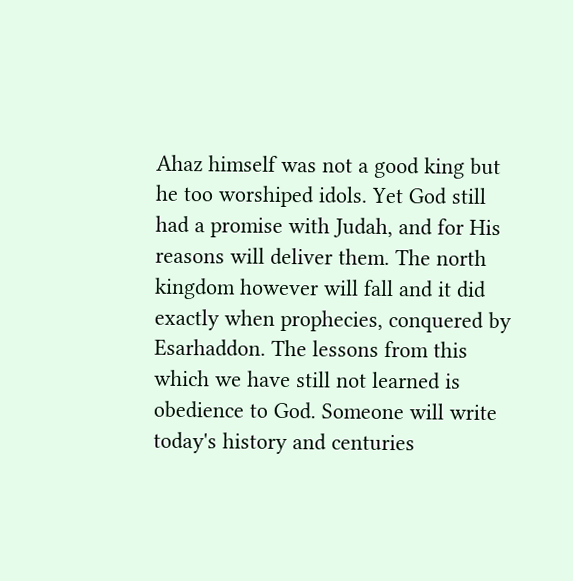Ahaz himself was not a good king but he too worshiped idols. Yet God still had a promise with Judah, and for His reasons will deliver them. The north kingdom however will fall and it did exactly when prophecies, conquered by Esarhaddon. The lessons from this which we have still not learned is obedience to God. Someone will write today's history and centuries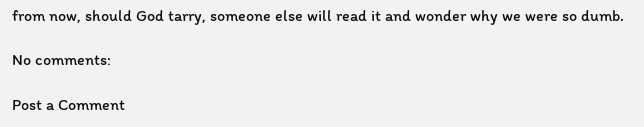from now, should God tarry, someone else will read it and wonder why we were so dumb.

No comments:

Post a Comment